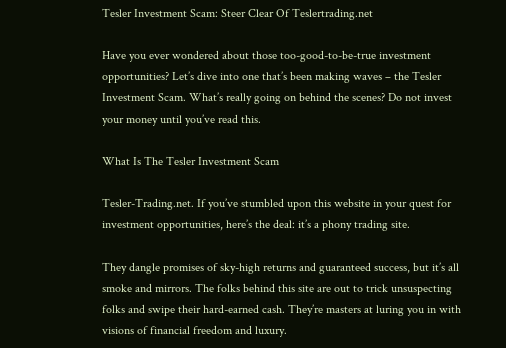Tesler Investment Scam: Steer Clear Of Teslertrading.net

Have you ever wondered about those too-good-to-be-true investment opportunities? Let’s dive into one that’s been making waves – the Tesler Investment Scam. What’s really going on behind the scenes? Do not invest your money until you’ve read this.

What Is The Tesler Investment Scam

Tesler-Trading.net. If you’ve stumbled upon this website in your quest for investment opportunities, here’s the deal: it’s a phony trading site.

They dangle promises of sky-high returns and guaranteed success, but it’s all smoke and mirrors. The folks behind this site are out to trick unsuspecting folks and swipe their hard-earned cash. They’re masters at luring you in with visions of financial freedom and luxury.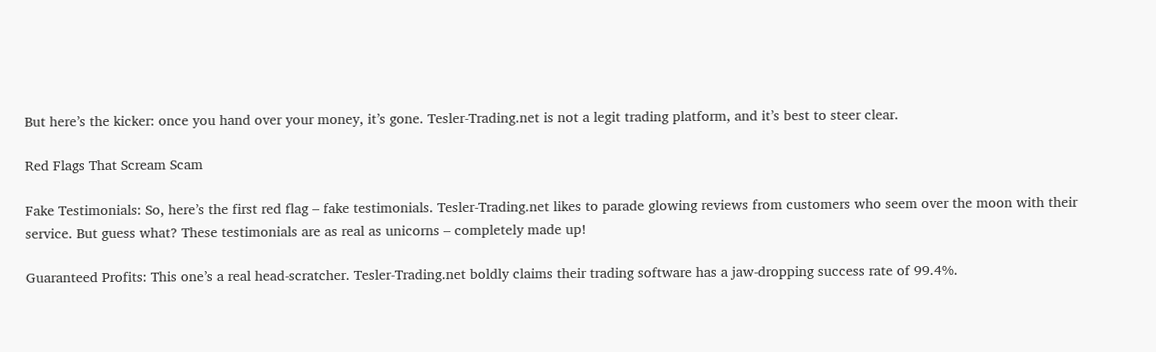But here’s the kicker: once you hand over your money, it’s gone. Tesler-Trading.net is not a legit trading platform, and it’s best to steer clear.

Red Flags That Scream Scam

Fake Testimonials: So, here’s the first red flag – fake testimonials. Tesler-Trading.net likes to parade glowing reviews from customers who seem over the moon with their service. But guess what? These testimonials are as real as unicorns – completely made up!

Guaranteed Profits: This one’s a real head-scratcher. Tesler-Trading.net boldly claims their trading software has a jaw-dropping success rate of 99.4%.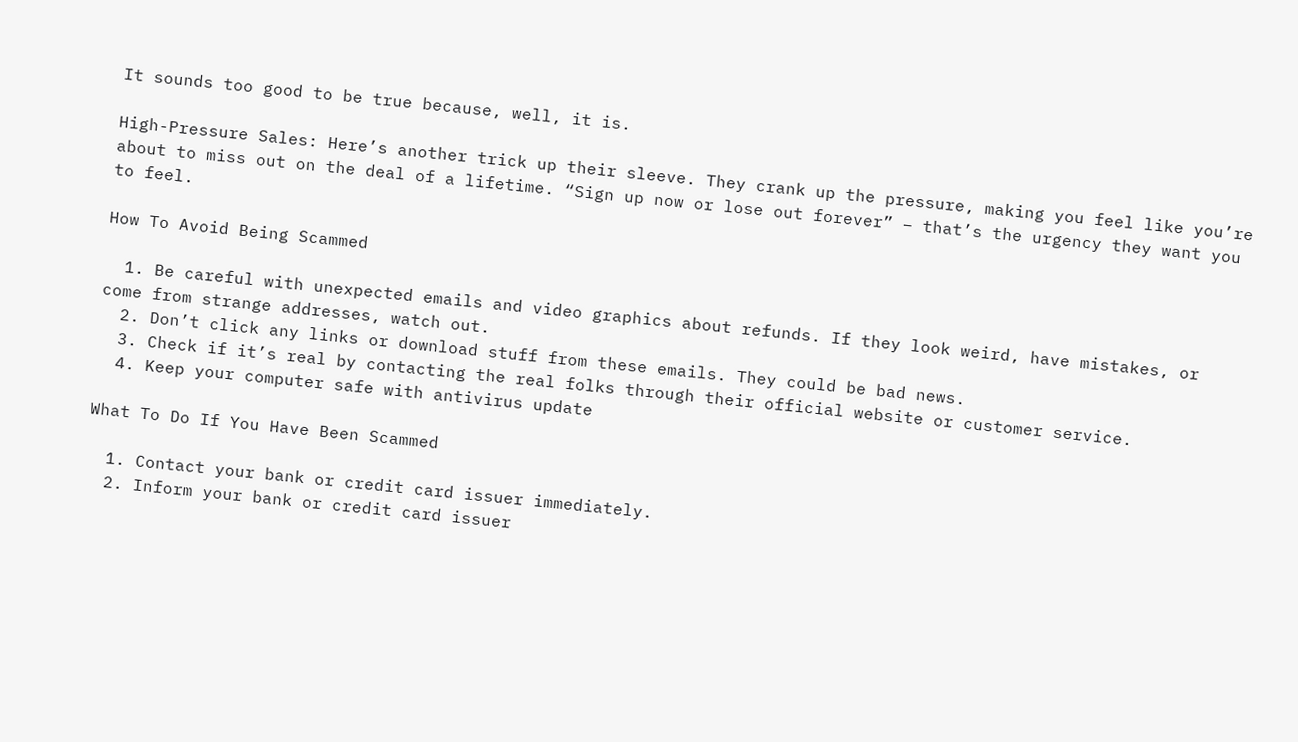It sounds too good to be true because, well, it is.

High-Pressure Sales: Here’s another trick up their sleeve. They crank up the pressure, making you feel like you’re about to miss out on the deal of a lifetime. “Sign up now or lose out forever” – that’s the urgency they want you to feel.

How To Avoid Being Scammed

  1. Be careful with unexpected emails and video graphics about refunds. If they look weird, have mistakes, or come from strange addresses, watch out.
  2. Don’t click any links or download stuff from these emails. They could be bad news.
  3. Check if it’s real by contacting the real folks through their official website or customer service.
  4. Keep your computer safe with antivirus update

What To Do If You Have Been Scammed

  1. Contact your bank or credit card issuer immediately.
  2. Inform your bank or credit card issuer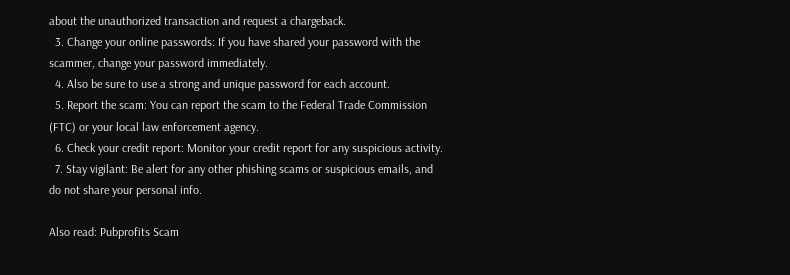about the unauthorized transaction and request a chargeback.
  3. Change your online passwords: If you have shared your password with the scammer, change your password immediately.
  4. Also be sure to use a strong and unique password for each account.
  5. Report the scam: You can report the scam to the Federal Trade Commission (FTC) or your local law enforcement agency.
  6. Check your credit report: Monitor your credit report for any suspicious activity.
  7. Stay vigilant: Be alert for any other phishing scams or suspicious emails, and do not share your personal info.

Also read: Pubprofits Scam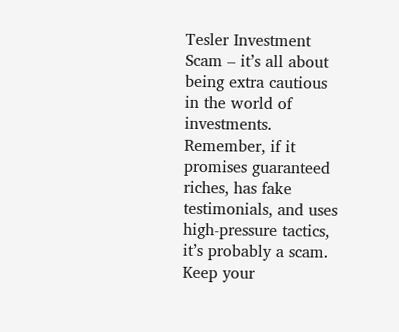Tesler Investment Scam – it’s all about being extra cautious in the world of investments. Remember, if it promises guaranteed riches, has fake testimonials, and uses high-pressure tactics, it’s probably a scam. Keep your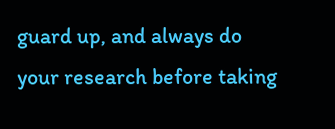guard up, and always do your research before taking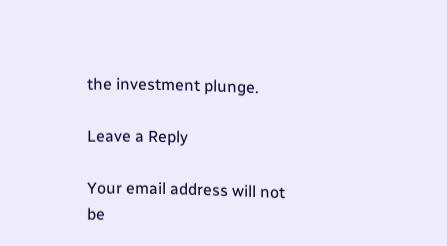the investment plunge.

Leave a Reply

Your email address will not be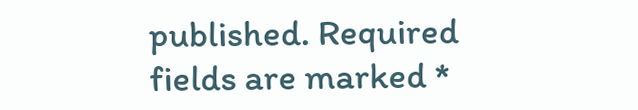published. Required fields are marked *